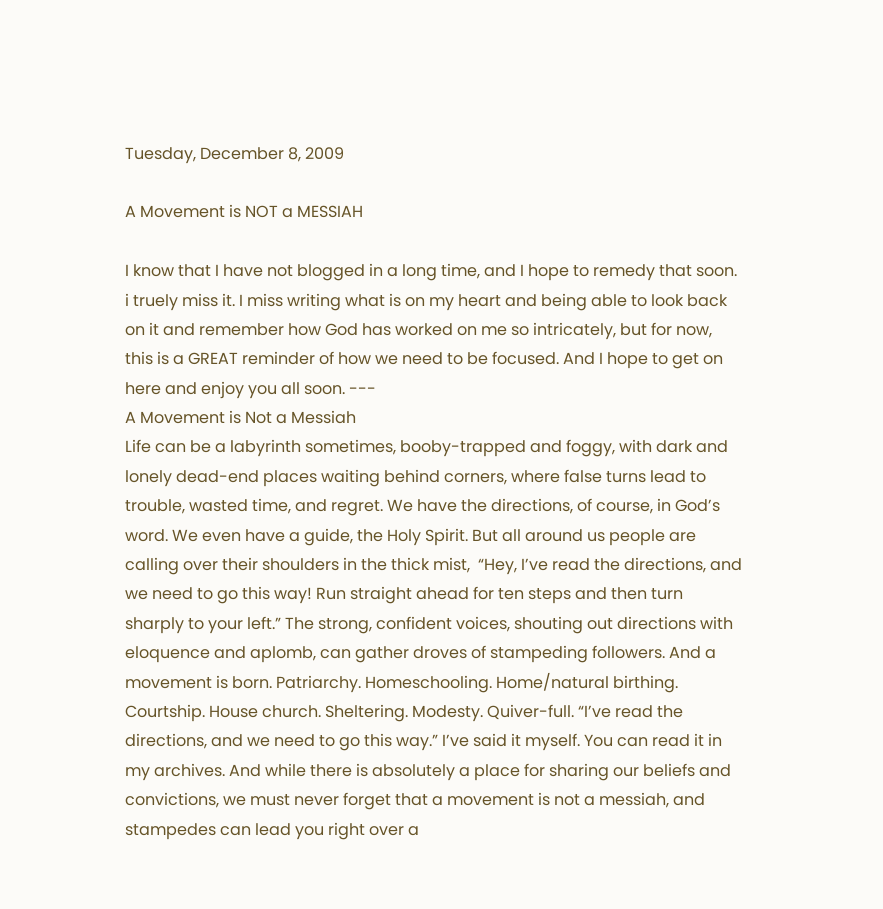Tuesday, December 8, 2009

A Movement is NOT a MESSIAH

I know that I have not blogged in a long time, and I hope to remedy that soon. i truely miss it. I miss writing what is on my heart and being able to look back on it and remember how God has worked on me so intricately, but for now, this is a GREAT reminder of how we need to be focused. And I hope to get on here and enjoy you all soon. ---
A Movement is Not a Messiah
Life can be a labyrinth sometimes, booby-trapped and foggy, with dark and lonely dead-end places waiting behind corners, where false turns lead to trouble, wasted time, and regret. We have the directions, of course, in God’s word. We even have a guide, the Holy Spirit. But all around us people are calling over their shoulders in the thick mist,  “Hey, I’ve read the directions, and we need to go this way! Run straight ahead for ten steps and then turn sharply to your left.” The strong, confident voices, shouting out directions with eloquence and aplomb, can gather droves of stampeding followers. And a movement is born. Patriarchy. Homeschooling. Home/natural birthing. Courtship. House church. Sheltering. Modesty. Quiver-full. “I’ve read the directions, and we need to go this way.” I’ve said it myself. You can read it in my archives. And while there is absolutely a place for sharing our beliefs and convictions, we must never forget that a movement is not a messiah, and stampedes can lead you right over a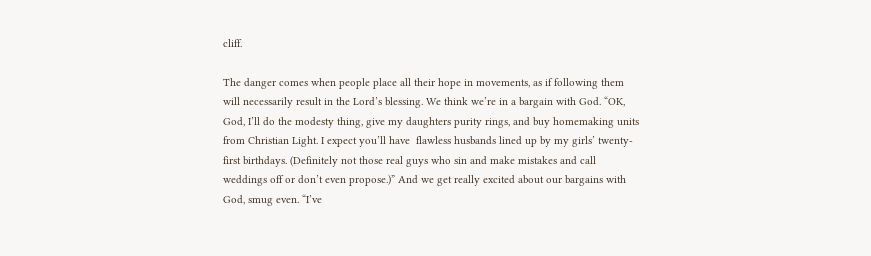cliff.

The danger comes when people place all their hope in movements, as if following them will necessarily result in the Lord’s blessing. We think we’re in a bargain with God. “OK, God, I’ll do the modesty thing, give my daughters purity rings, and buy homemaking units from Christian Light. I expect you’ll have  flawless husbands lined up by my girls’ twenty-first birthdays. (Definitely not those real guys who sin and make mistakes and call weddings off or don’t even propose.)” And we get really excited about our bargains with God, smug even. “I’ve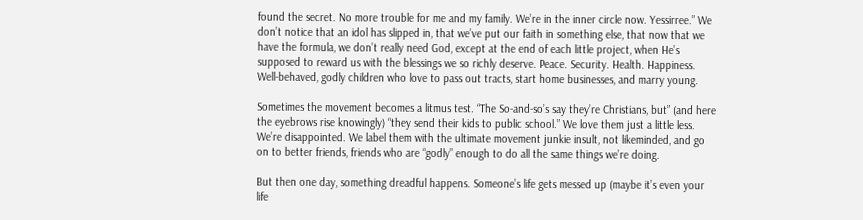found the secret. No more trouble for me and my family. We’re in the inner circle now. Yessirree.” We don’t notice that an idol has slipped in, that we’ve put our faith in something else, that now that we have the formula, we don’t really need God, except at the end of each little project, when He’s supposed to reward us with the blessings we so richly deserve. Peace. Security. Health. Happiness. Well-behaved, godly children who love to pass out tracts, start home businesses, and marry young.

Sometimes the movement becomes a litmus test. “The So-and-so’s say they’re Christians, but” (and here the eyebrows rise knowingly) “they send their kids to public school.” We love them just a little less. We’re disappointed. We label them with the ultimate movement junkie insult, not likeminded, and go on to better friends, friends who are “godly” enough to do all the same things we’re doing.

But then one day, something dreadful happens. Someone’s life gets messed up (maybe it’s even your life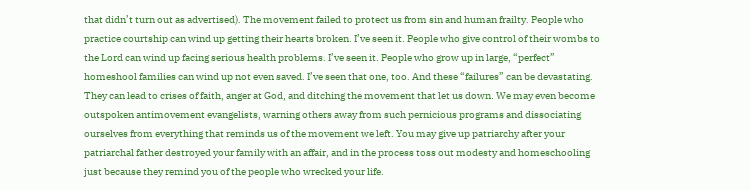that didn’t turn out as advertised). The movement failed to protect us from sin and human frailty. People who practice courtship can wind up getting their hearts broken. I’ve seen it. People who give control of their wombs to the Lord can wind up facing serious health problems. I’ve seen it. People who grow up in large, “perfect” homeshool families can wind up not even saved. I’ve seen that one, too. And these “failures” can be devastating. They can lead to crises of faith, anger at God, and ditching the movement that let us down. We may even become outspoken antimovement evangelists, warning others away from such pernicious programs and dissociating ourselves from everything that reminds us of the movement we left. You may give up patriarchy after your patriarchal father destroyed your family with an affair, and in the process toss out modesty and homeschooling just because they remind you of the people who wrecked your life.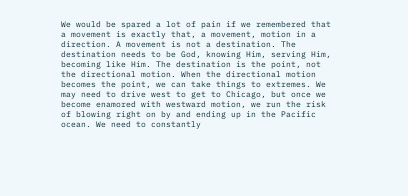We would be spared a lot of pain if we remembered that a movement is exactly that, a movement, motion in a direction. A movement is not a destination. The destination needs to be God, knowing Him, serving Him, becoming like Him. The destination is the point, not the directional motion. When the directional motion becomes the point, we can take things to extremes. We may need to drive west to get to Chicago, but once we become enamored with westward motion, we run the risk of blowing right on by and ending up in the Pacific ocean. We need to constantly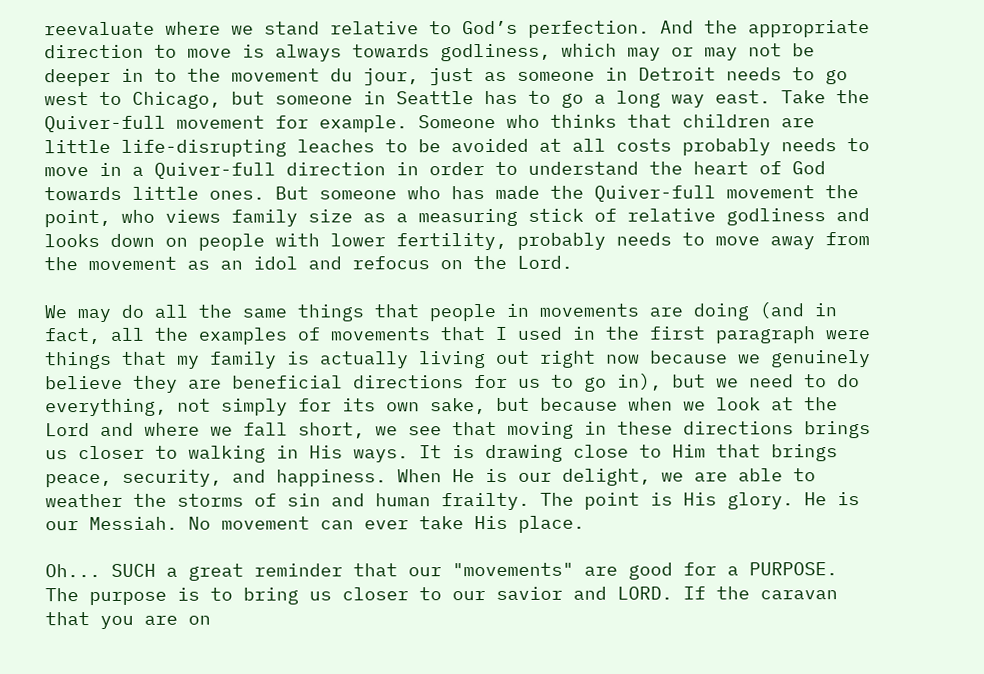reevaluate where we stand relative to God’s perfection. And the appropriate direction to move is always towards godliness, which may or may not be deeper in to the movement du jour, just as someone in Detroit needs to go west to Chicago, but someone in Seattle has to go a long way east. Take the Quiver-full movement for example. Someone who thinks that children are little life-disrupting leaches to be avoided at all costs probably needs to move in a Quiver-full direction in order to understand the heart of God towards little ones. But someone who has made the Quiver-full movement the point, who views family size as a measuring stick of relative godliness and looks down on people with lower fertility, probably needs to move away from the movement as an idol and refocus on the Lord.

We may do all the same things that people in movements are doing (and in fact, all the examples of movements that I used in the first paragraph were things that my family is actually living out right now because we genuinely believe they are beneficial directions for us to go in), but we need to do everything, not simply for its own sake, but because when we look at the Lord and where we fall short, we see that moving in these directions brings us closer to walking in His ways. It is drawing close to Him that brings peace, security, and happiness. When He is our delight, we are able to weather the storms of sin and human frailty. The point is His glory. He is our Messiah. No movement can ever take His place.

Oh... SUCH a great reminder that our "movements" are good for a PURPOSE. The purpose is to bring us closer to our savior and LORD. If the caravan that you are on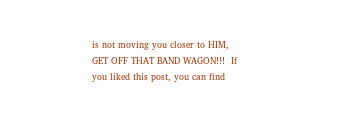is not moving you closer to HIM, GET OFF THAT BAND WAGON!!!  If you liked this post, you can find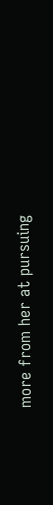more from her at pursuing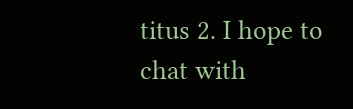titus 2. I hope to chat with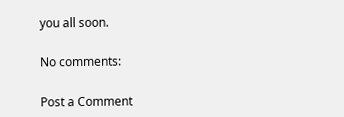you all soon.

No comments:

Post a Comment